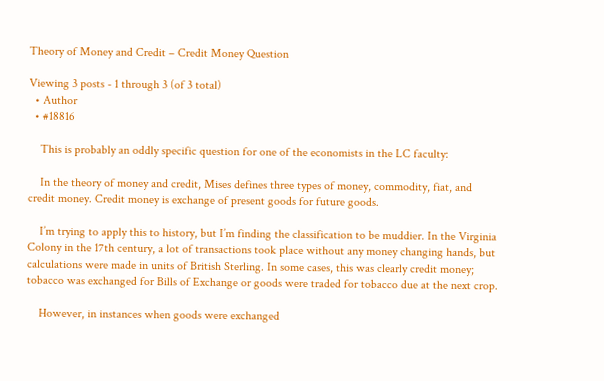Theory of Money and Credit – Credit Money Question

Viewing 3 posts - 1 through 3 (of 3 total)
  • Author
  • #18816

    This is probably an oddly specific question for one of the economists in the LC faculty:

    In the theory of money and credit, Mises defines three types of money, commodity, fiat, and credit money. Credit money is exchange of present goods for future goods.

    I’m trying to apply this to history, but I’m finding the classification to be muddier. In the Virginia Colony in the 17th century, a lot of transactions took place without any money changing hands, but calculations were made in units of British Sterling. In some cases, this was clearly credit money; tobacco was exchanged for Bills of Exchange or goods were traded for tobacco due at the next crop.

    However, in instances when goods were exchanged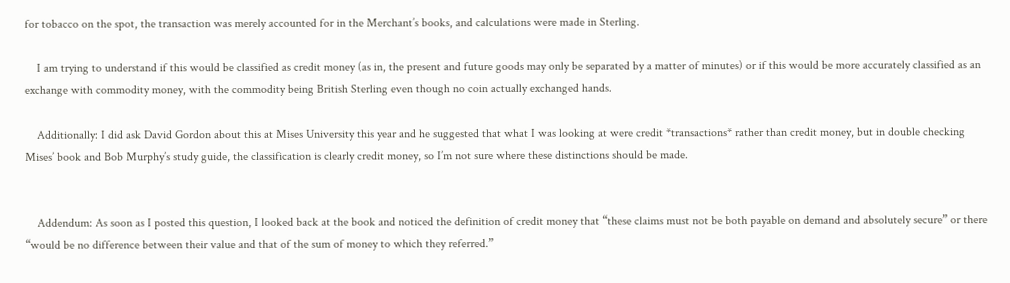for tobacco on the spot, the transaction was merely accounted for in the Merchant’s books, and calculations were made in Sterling.

    I am trying to understand if this would be classified as credit money (as in, the present and future goods may only be separated by a matter of minutes) or if this would be more accurately classified as an exchange with commodity money, with the commodity being British Sterling even though no coin actually exchanged hands.

    Additionally: I did ask David Gordon about this at Mises University this year and he suggested that what I was looking at were credit *transactions* rather than credit money, but in double checking Mises’ book and Bob Murphy’s study guide, the classification is clearly credit money, so I’m not sure where these distinctions should be made.


    Addendum: As soon as I posted this question, I looked back at the book and noticed the definition of credit money that “these claims must not be both payable on demand and absolutely secure” or there “would be no difference between their value and that of the sum of money to which they referred.”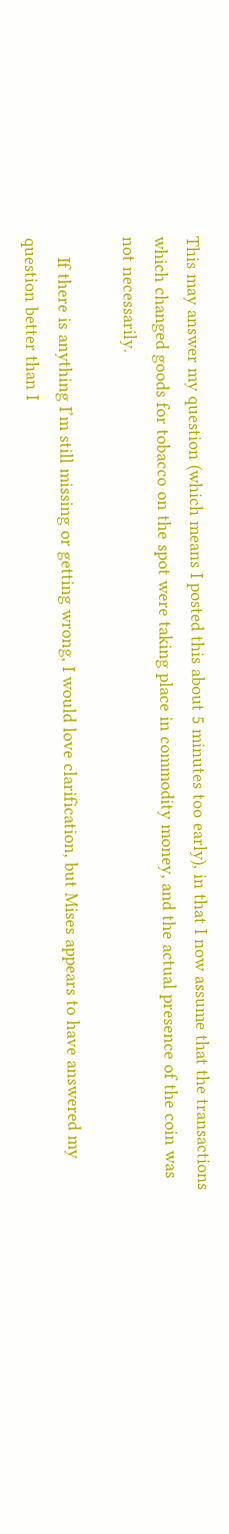This may answer my question (which means I posted this about 5 minutes too early), in that I now assume that the transactions which changed goods for tobacco on the spot were taking place in commodity money, and the actual presence of the coin was not necessarily.

    If there is anything I’m still missing or getting wrong, I would love clarification, but Mises appears to have answered my question better than I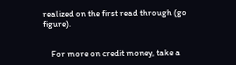realized on the first read through (go figure).


    For more on credit money, take a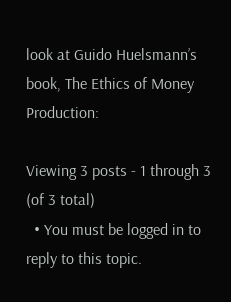look at Guido Huelsmann’s book, The Ethics of Money Production:

Viewing 3 posts - 1 through 3 (of 3 total)
  • You must be logged in to reply to this topic.